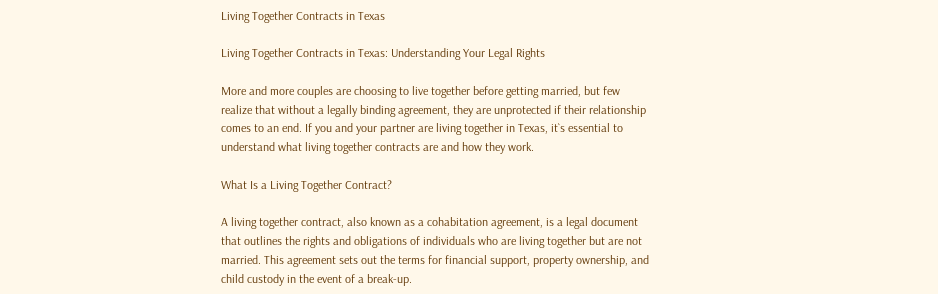Living Together Contracts in Texas

Living Together Contracts in Texas: Understanding Your Legal Rights

More and more couples are choosing to live together before getting married, but few realize that without a legally binding agreement, they are unprotected if their relationship comes to an end. If you and your partner are living together in Texas, it`s essential to understand what living together contracts are and how they work.

What Is a Living Together Contract?

A living together contract, also known as a cohabitation agreement, is a legal document that outlines the rights and obligations of individuals who are living together but are not married. This agreement sets out the terms for financial support, property ownership, and child custody in the event of a break-up.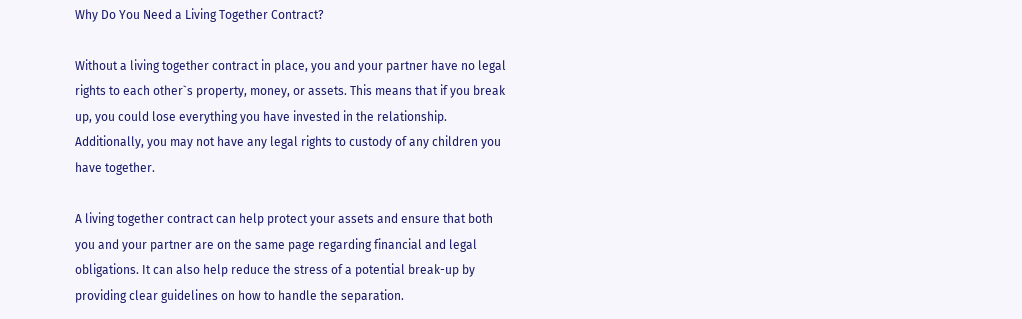Why Do You Need a Living Together Contract?

Without a living together contract in place, you and your partner have no legal rights to each other`s property, money, or assets. This means that if you break up, you could lose everything you have invested in the relationship. Additionally, you may not have any legal rights to custody of any children you have together.

A living together contract can help protect your assets and ensure that both you and your partner are on the same page regarding financial and legal obligations. It can also help reduce the stress of a potential break-up by providing clear guidelines on how to handle the separation.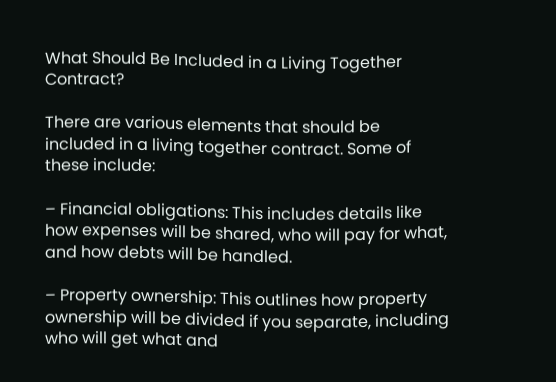What Should Be Included in a Living Together Contract?

There are various elements that should be included in a living together contract. Some of these include:

– Financial obligations: This includes details like how expenses will be shared, who will pay for what, and how debts will be handled.

– Property ownership: This outlines how property ownership will be divided if you separate, including who will get what and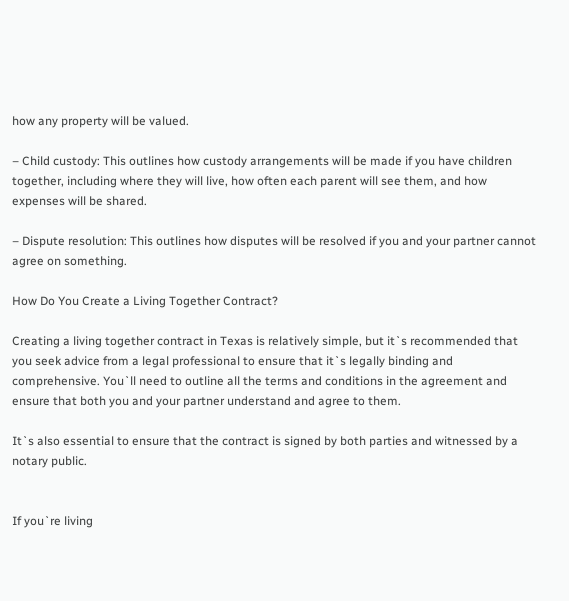how any property will be valued.

– Child custody: This outlines how custody arrangements will be made if you have children together, including where they will live, how often each parent will see them, and how expenses will be shared.

– Dispute resolution: This outlines how disputes will be resolved if you and your partner cannot agree on something.

How Do You Create a Living Together Contract?

Creating a living together contract in Texas is relatively simple, but it`s recommended that you seek advice from a legal professional to ensure that it`s legally binding and comprehensive. You`ll need to outline all the terms and conditions in the agreement and ensure that both you and your partner understand and agree to them.

It`s also essential to ensure that the contract is signed by both parties and witnessed by a notary public.


If you`re living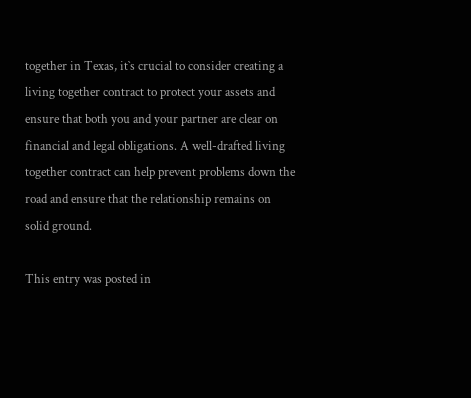together in Texas, it`s crucial to consider creating a living together contract to protect your assets and ensure that both you and your partner are clear on financial and legal obligations. A well-drafted living together contract can help prevent problems down the road and ensure that the relationship remains on solid ground.

This entry was posted in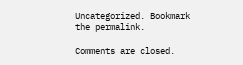Uncategorized. Bookmark the permalink.

Comments are closed.